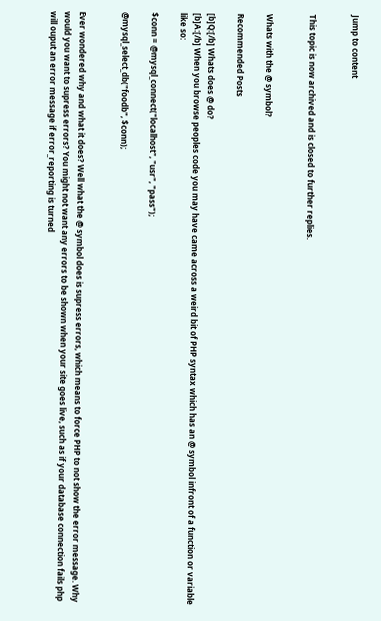Jump to content


This topic is now archived and is closed to further replies.


Whats with the @ symbol?

Recommended Posts

[b]Q:[/b] Whats does @ do?
[b]A:[/b] When you browse peoples code you may have came across a weird bit of PHP syntax which has an @ symbol infront of a function or variable like so:

$conn = @mysql_connect("localhost", "usr", "pass");

@mysql_select_db("foodb", $conn);


Ever wondered why and what it does? Well what the @ symbol does is supress errors, which means to force PHP to not show the error message. Why would you want to supress errors? You might not want any errors to be shown when your site goes live, such as if your database connection fails php will ouput an error message if error_reporting is turned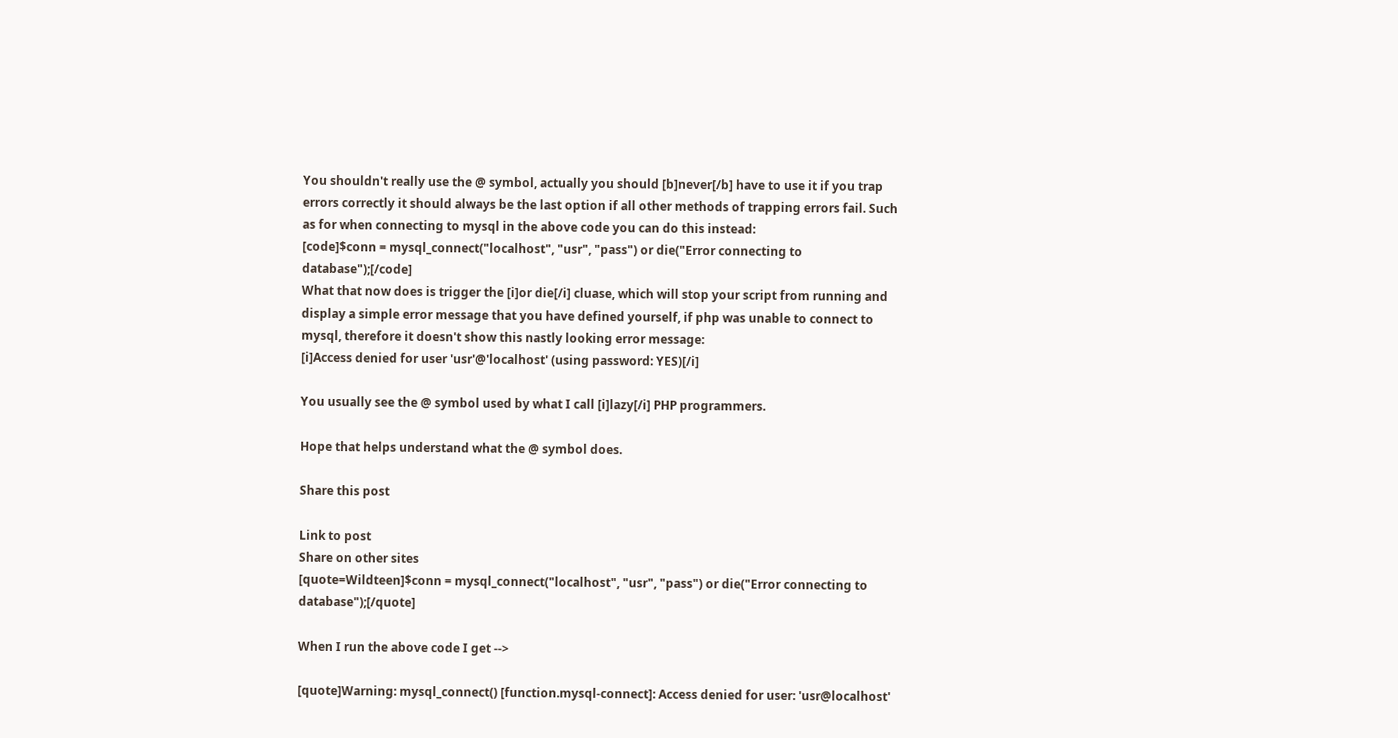You shouldn't really use the @ symbol, actually you should [b]never[/b] have to use it if you trap errors correctly it should always be the last option if all other methods of trapping errors fail. Such as for when connecting to mysql in the above code you can do this instead:
[code]$conn = mysql_connect("localhost", "usr", "pass") or die("Error connecting to database");[/code]
What that now does is trigger the [i]or die[/i] cluase, which will stop your script from running and display a simple error message that you have defined yourself, if php was unable to connect to mysql, therefore it doesn't show this nastly looking error message:
[i]Access denied for user 'usr'@'localhost' (using password: YES)[/i]

You usually see the @ symbol used by what I call [i]lazy[/i] PHP programmers.

Hope that helps understand what the @ symbol does.

Share this post

Link to post
Share on other sites
[quote=Wildteen]$conn = mysql_connect("localhost", "usr", "pass") or die("Error connecting to database");[/quote]

When I run the above code I get -->

[quote]Warning: mysql_connect() [function.mysql-connect]: Access denied for user: 'usr@localhost'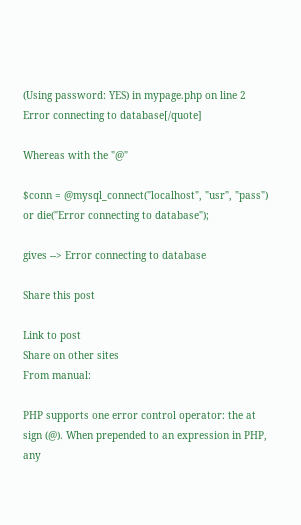(Using password: YES) in mypage.php on line 2
Error connecting to database[/quote]

Whereas with the "@"

$conn = @mysql_connect("localhost", "usr", "pass") or die("Error connecting to database");

gives --> Error connecting to database

Share this post

Link to post
Share on other sites
From manual:

PHP supports one error control operator: the at sign (@). When prepended to an expression in PHP, any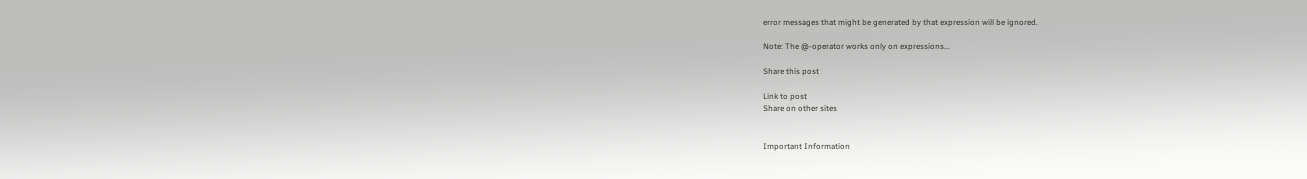error messages that might be generated by that expression will be ignored.

Note: The @-operator works only on expressions...

Share this post

Link to post
Share on other sites


Important Information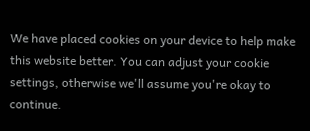We have placed cookies on your device to help make this website better. You can adjust your cookie settings, otherwise we'll assume you're okay to continue.